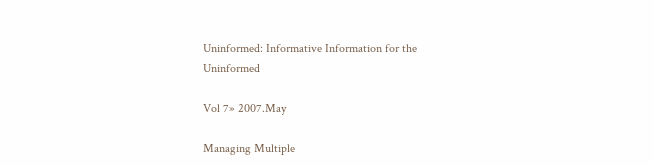Uninformed: Informative Information for the Uninformed

Vol 7» 2007.May

Managing Multiple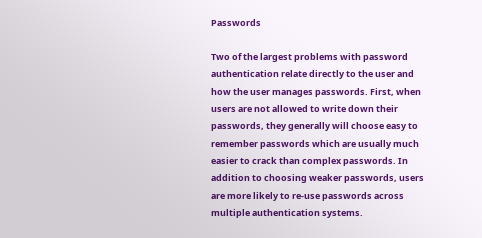Passwords

Two of the largest problems with password authentication relate directly to the user and how the user manages passwords. First, when users are not allowed to write down their passwords, they generally will choose easy to remember passwords which are usually much easier to crack than complex passwords. In addition to choosing weaker passwords, users are more likely to re-use passwords across multiple authentication systems.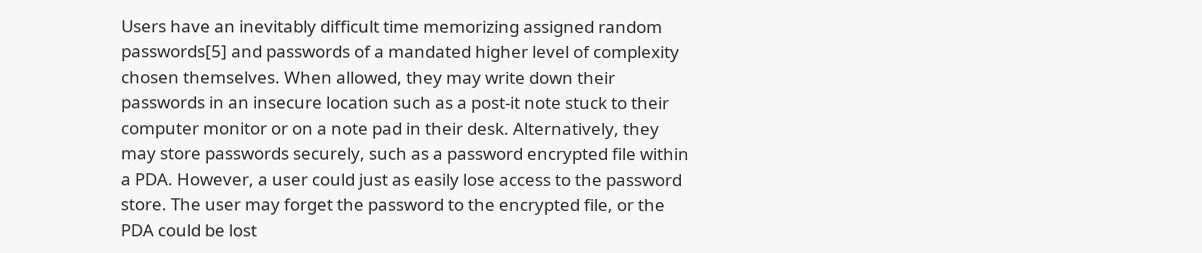Users have an inevitably difficult time memorizing assigned random passwords[5] and passwords of a mandated higher level of complexity chosen themselves. When allowed, they may write down their passwords in an insecure location such as a post-it note stuck to their computer monitor or on a note pad in their desk. Alternatively, they may store passwords securely, such as a password encrypted file within a PDA. However, a user could just as easily lose access to the password store. The user may forget the password to the encrypted file, or the PDA could be lost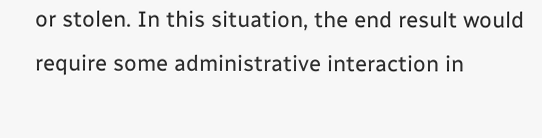or stolen. In this situation, the end result would require some administrative interaction in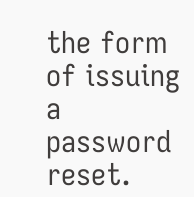the form of issuing a password reset.